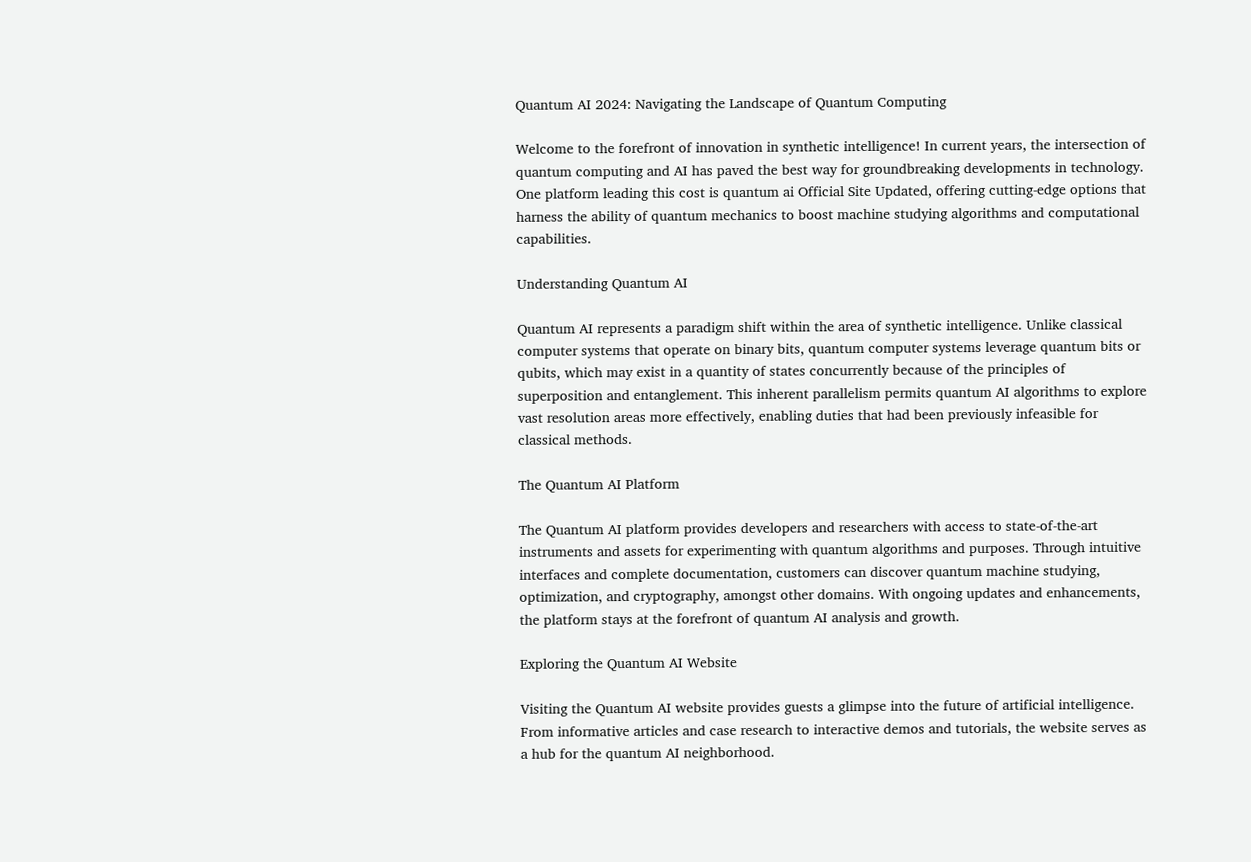Quantum AI 2024: Navigating the Landscape of Quantum Computing

Welcome to the forefront of innovation in synthetic intelligence! In current years, the intersection of quantum computing and AI has paved the best way for groundbreaking developments in technology. One platform leading this cost is quantum ai Official Site Updated, offering cutting-edge options that harness the ability of quantum mechanics to boost machine studying algorithms and computational capabilities.

Understanding Quantum AI

Quantum AI represents a paradigm shift within the area of synthetic intelligence. Unlike classical computer systems that operate on binary bits, quantum computer systems leverage quantum bits or qubits, which may exist in a quantity of states concurrently because of the principles of superposition and entanglement. This inherent parallelism permits quantum AI algorithms to explore vast resolution areas more effectively, enabling duties that had been previously infeasible for classical methods.

The Quantum AI Platform

The Quantum AI platform provides developers and researchers with access to state-of-the-art instruments and assets for experimenting with quantum algorithms and purposes. Through intuitive interfaces and complete documentation, customers can discover quantum machine studying, optimization, and cryptography, amongst other domains. With ongoing updates and enhancements, the platform stays at the forefront of quantum AI analysis and growth.

Exploring the Quantum AI Website

Visiting the Quantum AI website provides guests a glimpse into the future of artificial intelligence. From informative articles and case research to interactive demos and tutorials, the website serves as a hub for the quantum AI neighborhood.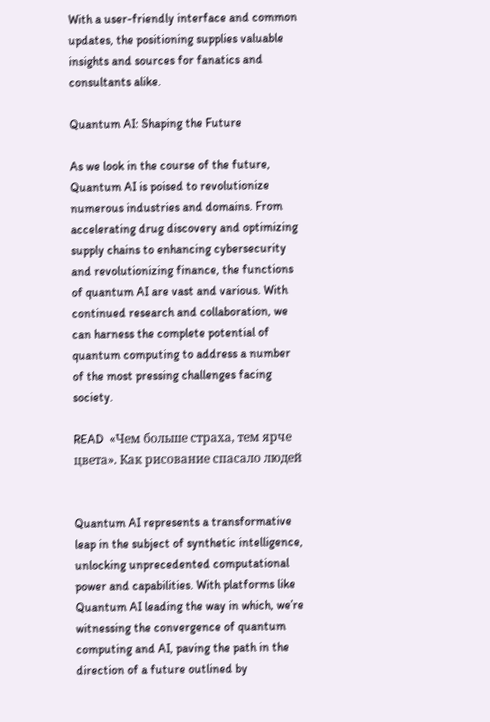With a user-friendly interface and common updates, the positioning supplies valuable insights and sources for fanatics and consultants alike.

Quantum AI: Shaping the Future

As we look in the course of the future, Quantum AI is poised to revolutionize numerous industries and domains. From accelerating drug discovery and optimizing supply chains to enhancing cybersecurity and revolutionizing finance, the functions of quantum AI are vast and various. With continued research and collaboration, we can harness the complete potential of quantum computing to address a number of the most pressing challenges facing society.

READ  «Чем больше страха, тем ярче цвета». Как рисование спасало людей


Quantum AI represents a transformative leap in the subject of synthetic intelligence, unlocking unprecedented computational power and capabilities. With platforms like Quantum AI leading the way in which, we’re witnessing the convergence of quantum computing and AI, paving the path in the direction of a future outlined by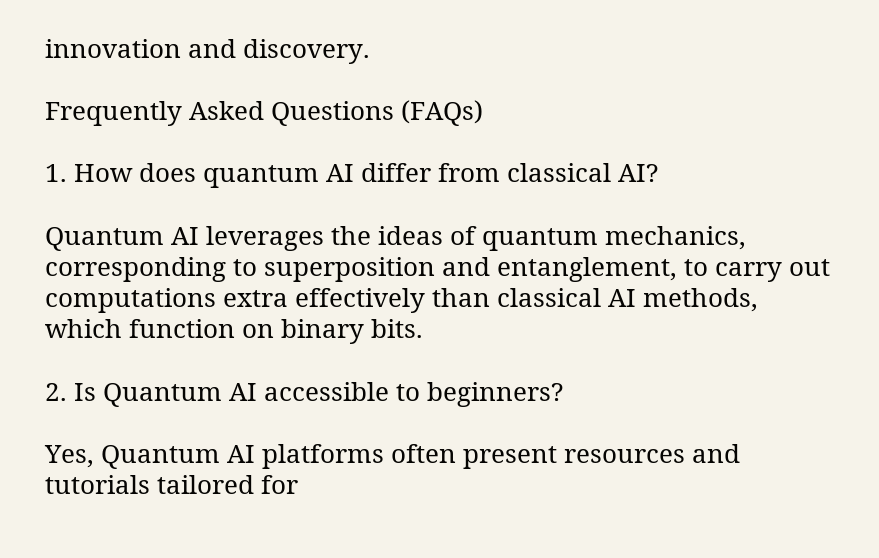innovation and discovery.

Frequently Asked Questions (FAQs)

1. How does quantum AI differ from classical AI?

Quantum AI leverages the ideas of quantum mechanics, corresponding to superposition and entanglement, to carry out computations extra effectively than classical AI methods, which function on binary bits.

2. Is Quantum AI accessible to beginners?

Yes, Quantum AI platforms often present resources and tutorials tailored for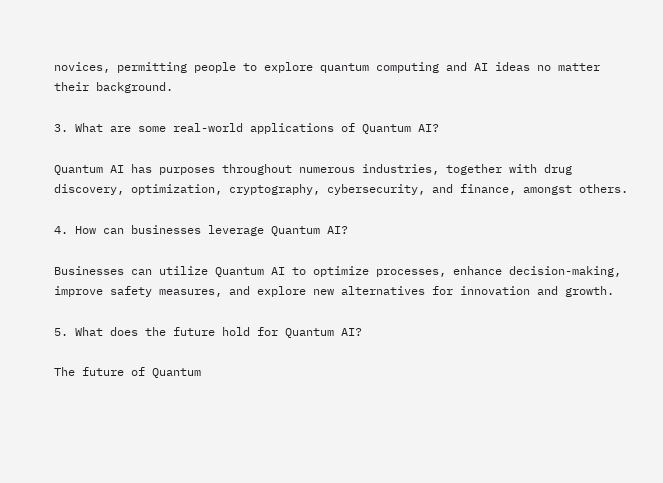novices, permitting people to explore quantum computing and AI ideas no matter their background.

3. What are some real-world applications of Quantum AI?

Quantum AI has purposes throughout numerous industries, together with drug discovery, optimization, cryptography, cybersecurity, and finance, amongst others.

4. How can businesses leverage Quantum AI?

Businesses can utilize Quantum AI to optimize processes, enhance decision-making, improve safety measures, and explore new alternatives for innovation and growth.

5. What does the future hold for Quantum AI?

The future of Quantum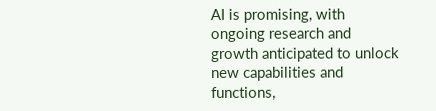AI is promising, with ongoing research and growth anticipated to unlock new capabilities and functions,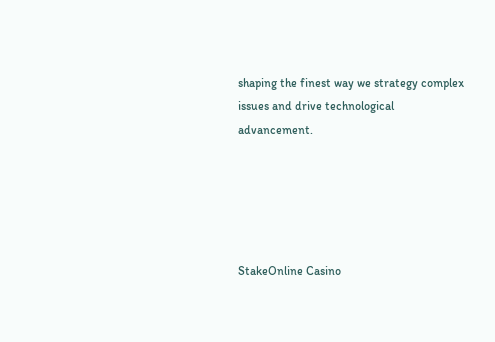shaping the finest way we strategy complex issues and drive technological advancement.





StakeOnline Casino